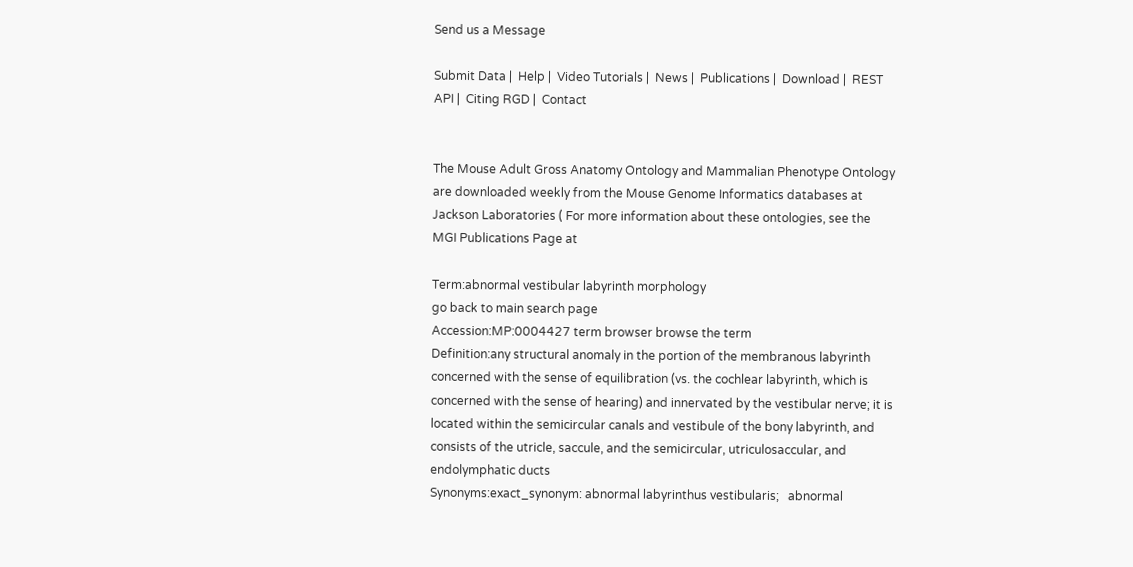Send us a Message

Submit Data |  Help |  Video Tutorials |  News |  Publications |  Download |  REST API |  Citing RGD |  Contact


The Mouse Adult Gross Anatomy Ontology and Mammalian Phenotype Ontology are downloaded weekly from the Mouse Genome Informatics databases at Jackson Laboratories ( For more information about these ontologies, see the MGI Publications Page at

Term:abnormal vestibular labyrinth morphology
go back to main search page
Accession:MP:0004427 term browser browse the term
Definition:any structural anomaly in the portion of the membranous labyrinth concerned with the sense of equilibration (vs. the cochlear labyrinth, which is concerned with the sense of hearing) and innervated by the vestibular nerve; it is located within the semicircular canals and vestibule of the bony labyrinth, and consists of the utricle, saccule, and the semicircular, utriculosaccular, and endolymphatic ducts
Synonyms:exact_synonym: abnormal labyrinthus vestibularis;   abnormal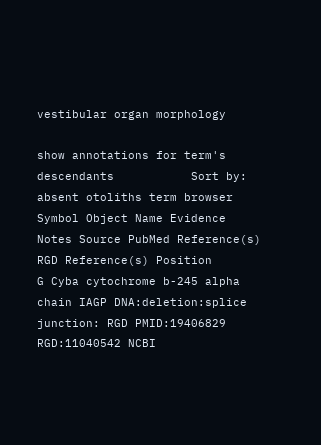vestibular organ morphology

show annotations for term's descendants           Sort by:
absent otoliths term browser
Symbol Object Name Evidence Notes Source PubMed Reference(s) RGD Reference(s) Position
G Cyba cytochrome b-245 alpha chain IAGP DNA:deletion:splice junction: RGD PMID:19406829 RGD:11040542 NCBI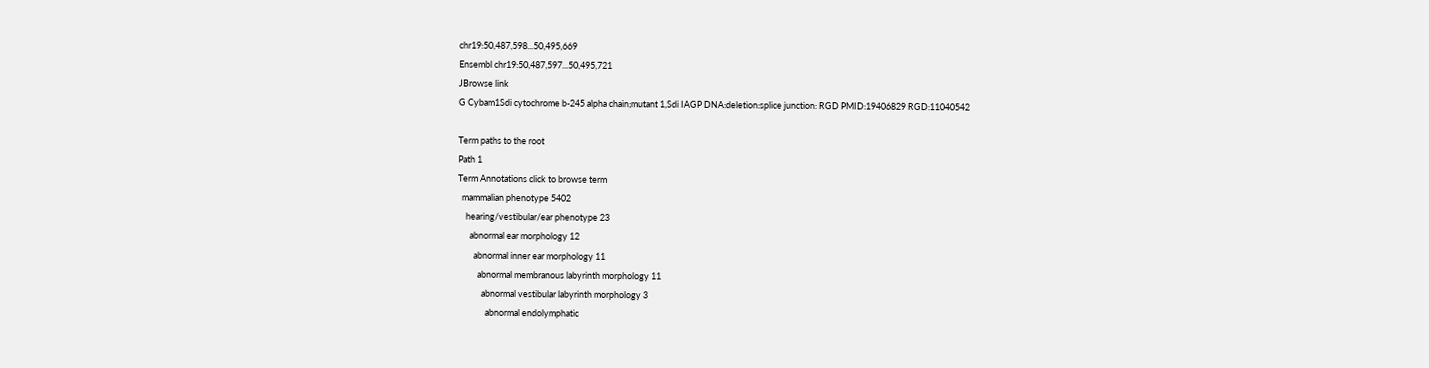chr19:50,487,598...50,495,669
Ensembl chr19:50,487,597...50,495,721
JBrowse link
G Cybam1Sdi cytochrome b-245 alpha chain;mutant 1,Sdi IAGP DNA:deletion:splice junction: RGD PMID:19406829 RGD:11040542

Term paths to the root
Path 1
Term Annotations click to browse term
  mammalian phenotype 5402
    hearing/vestibular/ear phenotype 23
      abnormal ear morphology 12
        abnormal inner ear morphology 11
          abnormal membranous labyrinth morphology 11
            abnormal vestibular labyrinth morphology 3
              abnormal endolymphatic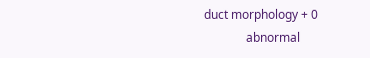duct morphology + 0
              abnormal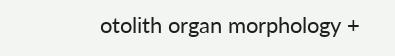otolith organ morphology +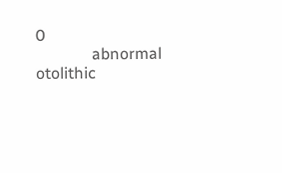0
              abnormal otolithic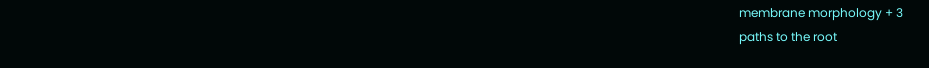membrane morphology + 3
paths to the root